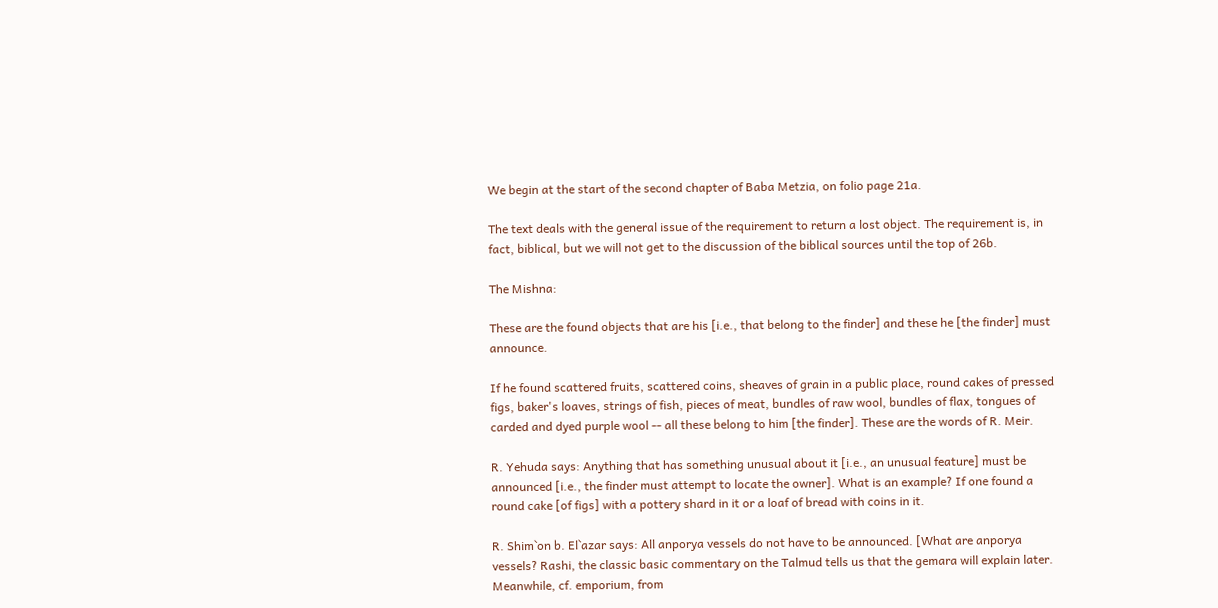We begin at the start of the second chapter of Baba Metzia, on folio page 21a.

The text deals with the general issue of the requirement to return a lost object. The requirement is, in fact, biblical, but we will not get to the discussion of the biblical sources until the top of 26b.

The Mishna:

These are the found objects that are his [i.e., that belong to the finder] and these he [the finder] must announce.

If he found scattered fruits, scattered coins, sheaves of grain in a public place, round cakes of pressed figs, baker's loaves, strings of fish, pieces of meat, bundles of raw wool, bundles of flax, tongues of carded and dyed purple wool -- all these belong to him [the finder]. These are the words of R. Meir.

R. Yehuda says: Anything that has something unusual about it [i.e., an unusual feature] must be announced [i.e., the finder must attempt to locate the owner]. What is an example? If one found a round cake [of figs] with a pottery shard in it or a loaf of bread with coins in it.

R. Shim`on b. El`azar says: All anporya vessels do not have to be announced. [What are anporya vessels? Rashi, the classic basic commentary on the Talmud tells us that the gemara will explain later. Meanwhile, cf. emporium, from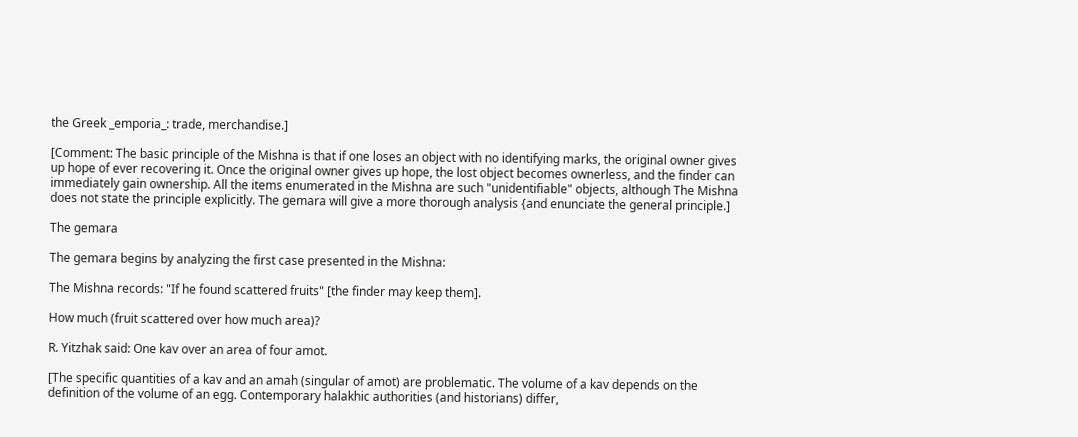the Greek _emporia_: trade, merchandise.]

[Comment: The basic principle of the Mishna is that if one loses an object with no identifying marks, the original owner gives up hope of ever recovering it. Once the original owner gives up hope, the lost object becomes ownerless, and the finder can immediately gain ownership. All the items enumerated in the Mishna are such "unidentifiable" objects, although The Mishna does not state the principle explicitly. The gemara will give a more thorough analysis {and enunciate the general principle.]

The gemara

The gemara begins by analyzing the first case presented in the Mishna:

The Mishna records: "If he found scattered fruits" [the finder may keep them].

How much (fruit scattered over how much area)?

R. Yitzhak said: One kav over an area of four amot.

[The specific quantities of a kav and an amah (singular of amot) are problematic. The volume of a kav depends on the definition of the volume of an egg. Contemporary halakhic authorities (and historians) differ,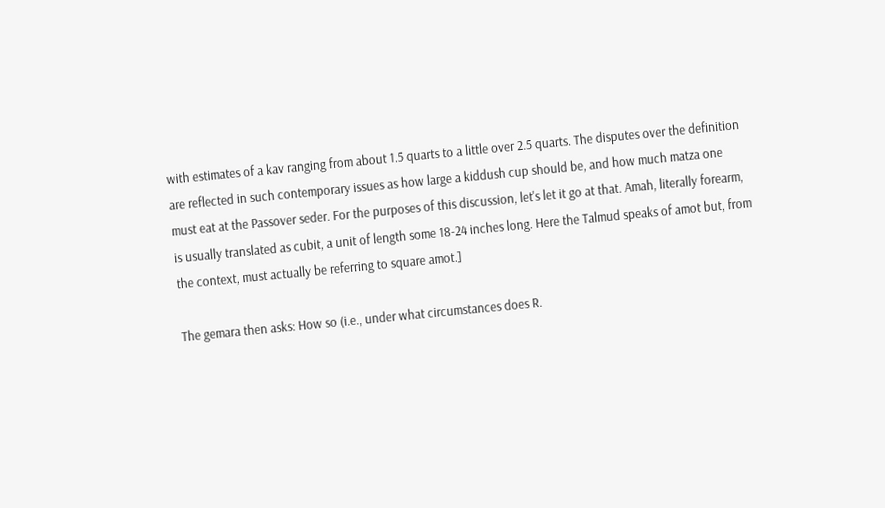with estimates of a kav ranging from about 1.5 quarts to a little over 2.5 quarts. The disputes over the definition are reflected in such contemporary issues as how large a kiddush cup should be, and how much matza one must eat at the Passover seder. For the purposes of this discussion, let's let it go at that. Amah, literally forearm, is usually translated as cubit, a unit of length some 18-24 inches long. Here the Talmud speaks of amot but, from the context, must actually be referring to square amot.]

The gemara then asks: How so (i.e., under what circumstances does R.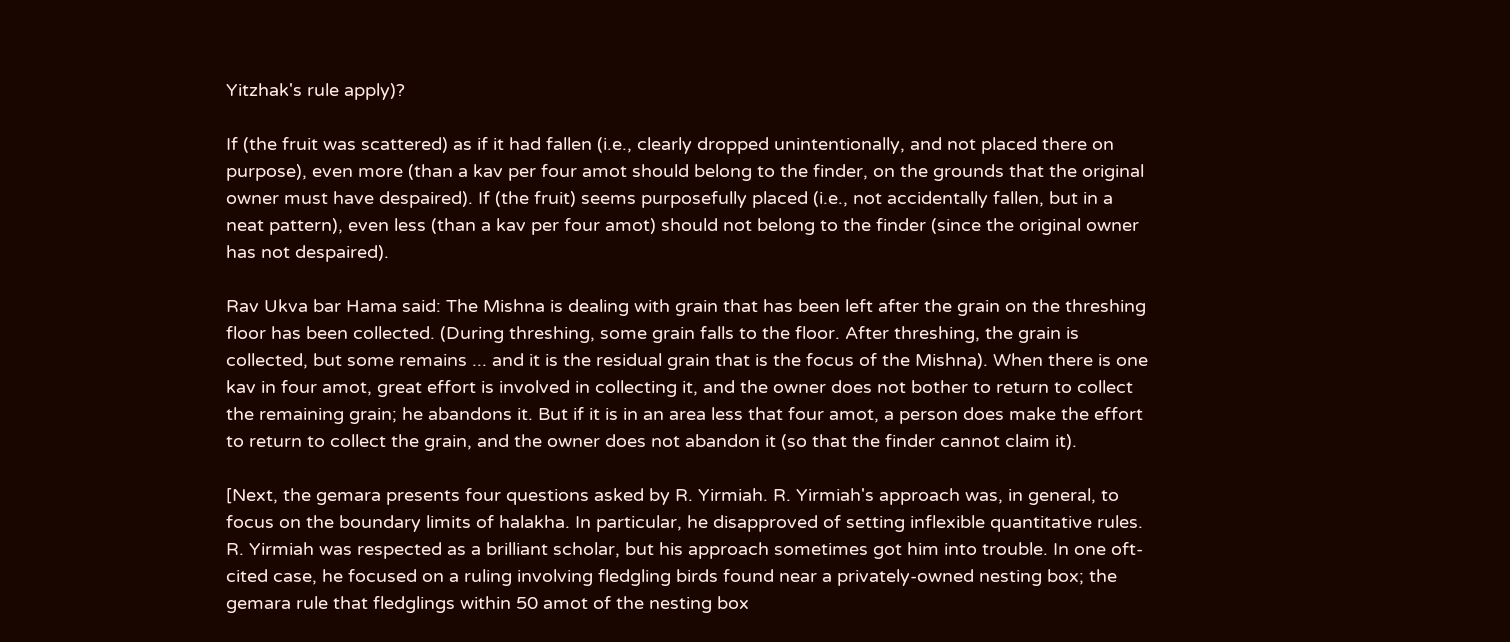Yitzhak's rule apply)?

If (the fruit was scattered) as if it had fallen (i.e., clearly dropped unintentionally, and not placed there on purpose), even more (than a kav per four amot should belong to the finder, on the grounds that the original owner must have despaired). If (the fruit) seems purposefully placed (i.e., not accidentally fallen, but in a neat pattern), even less (than a kav per four amot) should not belong to the finder (since the original owner has not despaired).

Rav Ukva bar Hama said: The Mishna is dealing with grain that has been left after the grain on the threshing floor has been collected. (During threshing, some grain falls to the floor. After threshing, the grain is collected, but some remains ... and it is the residual grain that is the focus of the Mishna). When there is one kav in four amot, great effort is involved in collecting it, and the owner does not bother to return to collect the remaining grain; he abandons it. But if it is in an area less that four amot, a person does make the effort to return to collect the grain, and the owner does not abandon it (so that the finder cannot claim it).

[Next, the gemara presents four questions asked by R. Yirmiah. R. Yirmiah's approach was, in general, to focus on the boundary limits of halakha. In particular, he disapproved of setting inflexible quantitative rules. R. Yirmiah was respected as a brilliant scholar, but his approach sometimes got him into trouble. In one oft-cited case, he focused on a ruling involving fledgling birds found near a privately-owned nesting box; the gemara rule that fledglings within 50 amot of the nesting box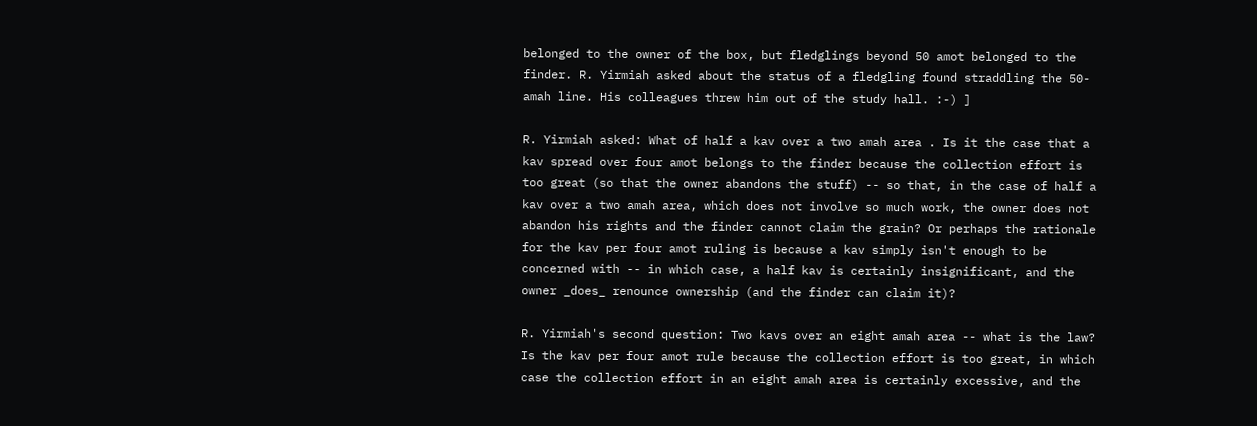belonged to the owner of the box, but fledglings beyond 50 amot belonged to the finder. R. Yirmiah asked about the status of a fledgling found straddling the 50-amah line. His colleagues threw him out of the study hall. :-) ]

R. Yirmiah asked: What of half a kav over a two amah area . Is it the case that a kav spread over four amot belongs to the finder because the collection effort is too great (so that the owner abandons the stuff) -- so that, in the case of half a kav over a two amah area, which does not involve so much work, the owner does not abandon his rights and the finder cannot claim the grain? Or perhaps the rationale for the kav per four amot ruling is because a kav simply isn't enough to be concerned with -- in which case, a half kav is certainly insignificant, and the owner _does_ renounce ownership (and the finder can claim it)?

R. Yirmiah's second question: Two kavs over an eight amah area -- what is the law? Is the kav per four amot rule because the collection effort is too great, in which case the collection effort in an eight amah area is certainly excessive, and the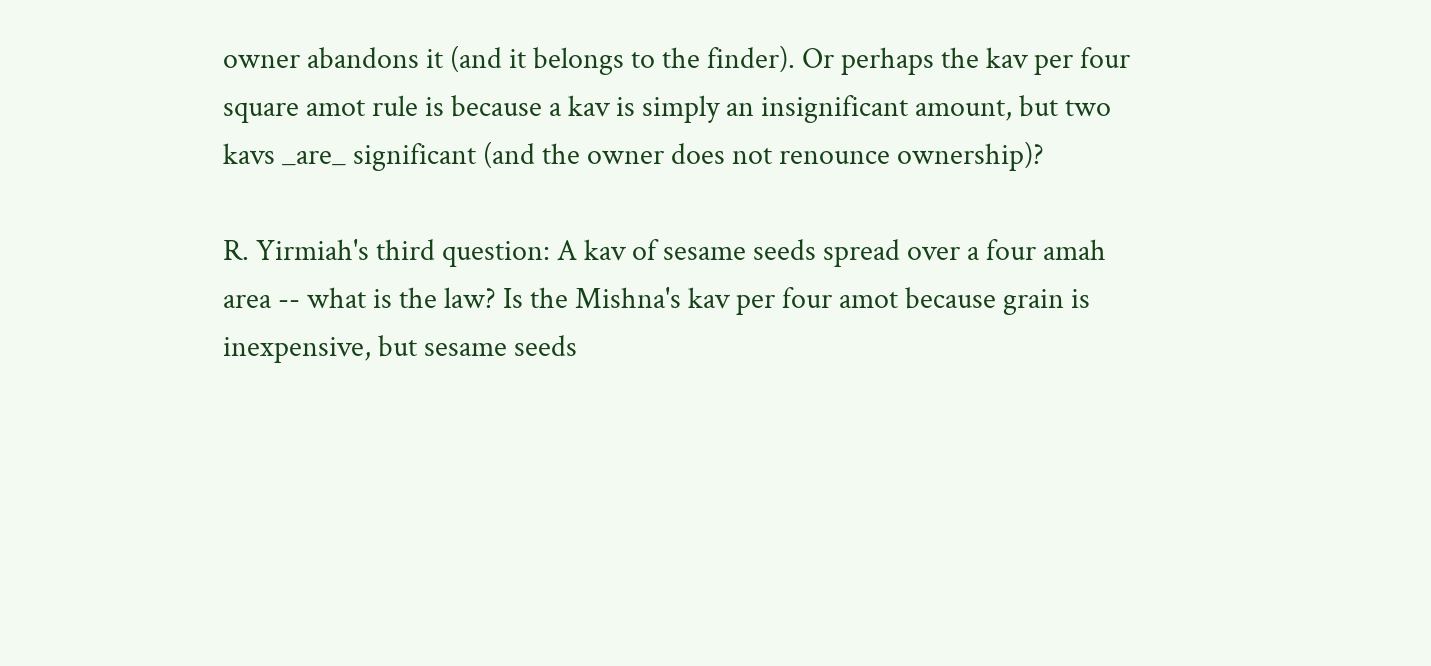owner abandons it (and it belongs to the finder). Or perhaps the kav per four square amot rule is because a kav is simply an insignificant amount, but two kavs _are_ significant (and the owner does not renounce ownership)?

R. Yirmiah's third question: A kav of sesame seeds spread over a four amah area -- what is the law? Is the Mishna's kav per four amot because grain is inexpensive, but sesame seeds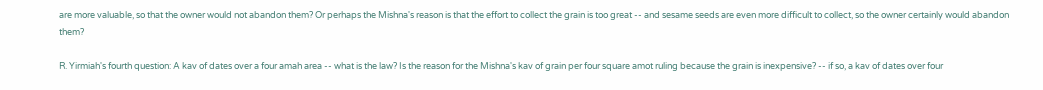are more valuable, so that the owner would not abandon them? Or perhaps the Mishna's reason is that the effort to collect the grain is too great -- and sesame seeds are even more difficult to collect, so the owner certainly would abandon them?

R. Yirmiah's fourth question: A kav of dates over a four amah area -- what is the law? Is the reason for the Mishna's kav of grain per four square amot ruling because the grain is inexpensive? -- if so, a kav of dates over four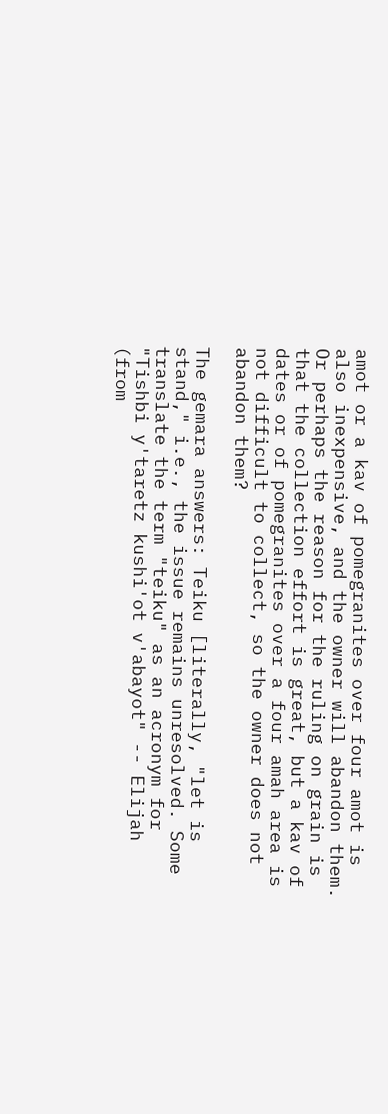amot or a kav of pomegranites over four amot is also inexpensive, and the owner will abandon them. Or perhaps the reason for the ruling on grain is that the collection effort is great, but a kav of dates or of pomegranites over a four amah area is not difficult to collect, so the owner does not abandon them?

The gemara answers: Teiku [literally, "let is stand," i.e., the issue remains unresolved. Some translate the term "teiku" as an acronym for "Tishbi y'taretz kushi'ot v'abayot" -- Elijah (from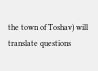the town of Toshav) will translate questions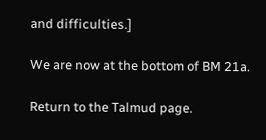and difficulties.]

We are now at the bottom of BM 21a.

Return to the Talmud page.